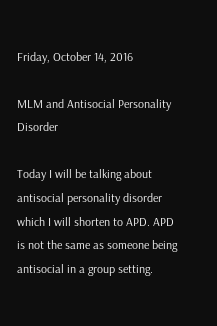Friday, October 14, 2016

MLM and Antisocial Personality Disorder

Today I will be talking about antisocial personality disorder which I will shorten to APD. APD is not the same as someone being antisocial in a group setting.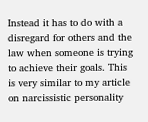Instead it has to do with a disregard for others and the law when someone is trying to achieve their goals. This is very similar to my article on narcissistic personality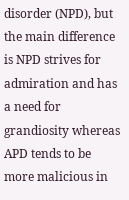disorder (NPD), but the main difference is NPD strives for admiration and has a need for grandiosity whereas APD tends to be more malicious in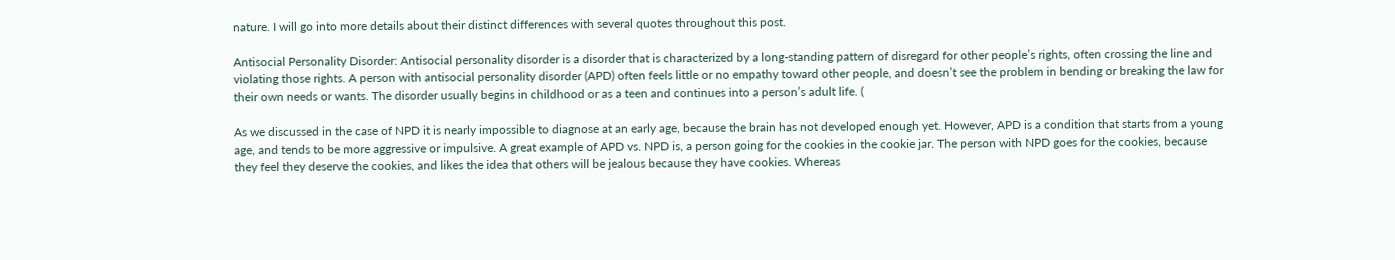nature. I will go into more details about their distinct differences with several quotes throughout this post.

Antisocial Personality Disorder: Antisocial personality disorder is a disorder that is characterized by a long-standing pattern of disregard for other people’s rights, often crossing the line and violating those rights. A person with antisocial personality disorder (APD) often feels little or no empathy toward other people, and doesn’t see the problem in bending or breaking the law for their own needs or wants. The disorder usually begins in childhood or as a teen and continues into a person’s adult life. (

As we discussed in the case of NPD it is nearly impossible to diagnose at an early age, because the brain has not developed enough yet. However, APD is a condition that starts from a young age, and tends to be more aggressive or impulsive. A great example of APD vs. NPD is, a person going for the cookies in the cookie jar. The person with NPD goes for the cookies, because they feel they deserve the cookies, and likes the idea that others will be jealous because they have cookies. Whereas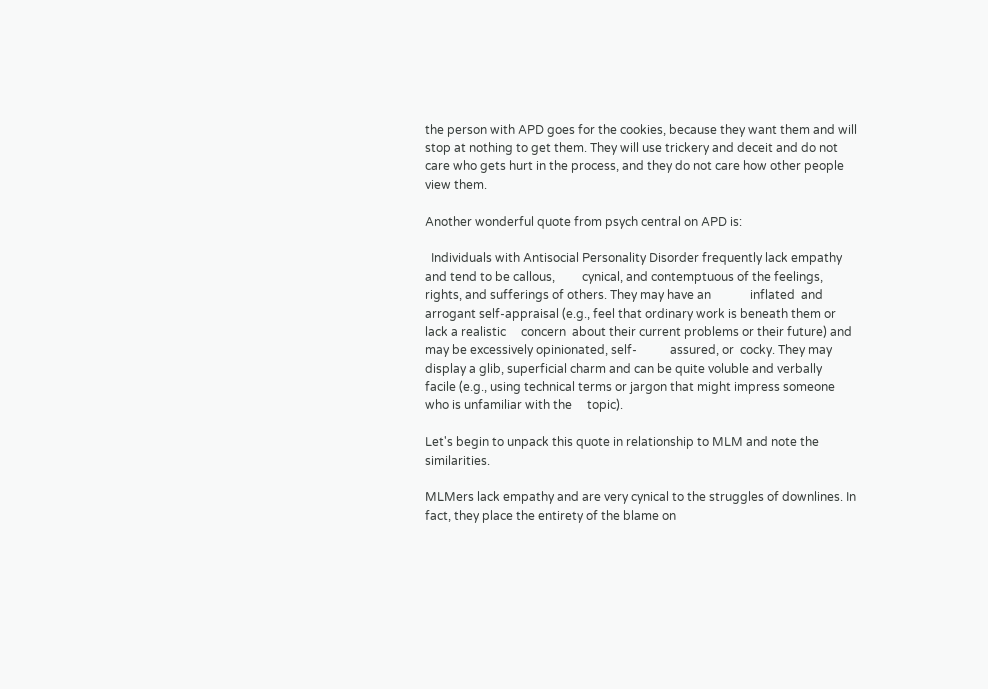the person with APD goes for the cookies, because they want them and will stop at nothing to get them. They will use trickery and deceit and do not care who gets hurt in the process, and they do not care how other people view them.

Another wonderful quote from psych central on APD is:

  Individuals with Antisocial Personality Disorder frequently lack empathy and tend to be callous,         cynical, and contemptuous of the feelings, rights, and sufferings of others. They may have an             inflated  and arrogant self-appraisal (e.g., feel that ordinary work is beneath them or lack a realistic     concern  about their current problems or their future) and may be excessively opinionated, self-           assured, or  cocky. They may display a glib, superficial charm and can be quite voluble and verbally   facile (e.g., using technical terms or jargon that might impress someone who is unfamiliar with the     topic).

Let's begin to unpack this quote in relationship to MLM and note the similarities.

MLMers lack empathy and are very cynical to the struggles of downlines. In fact, they place the entirety of the blame on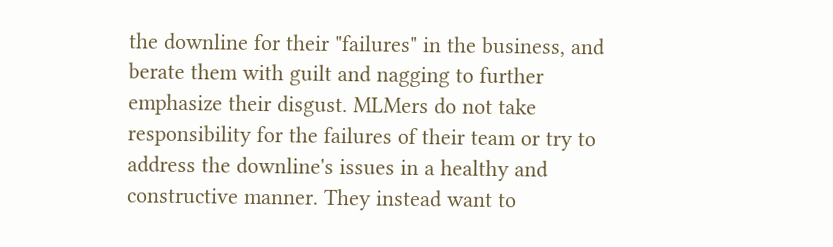the downline for their "failures" in the business, and berate them with guilt and nagging to further emphasize their disgust. MLMers do not take responsibility for the failures of their team or try to address the downline's issues in a healthy and constructive manner. They instead want to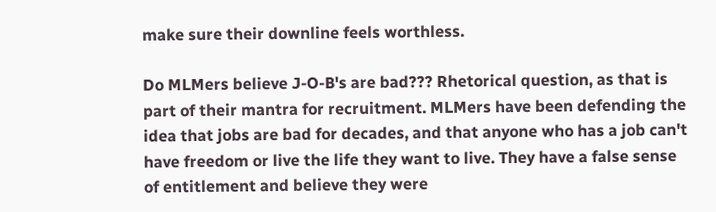make sure their downline feels worthless.

Do MLMers believe J-O-B's are bad??? Rhetorical question, as that is part of their mantra for recruitment. MLMers have been defending the idea that jobs are bad for decades, and that anyone who has a job can't have freedom or live the life they want to live. They have a false sense of entitlement and believe they were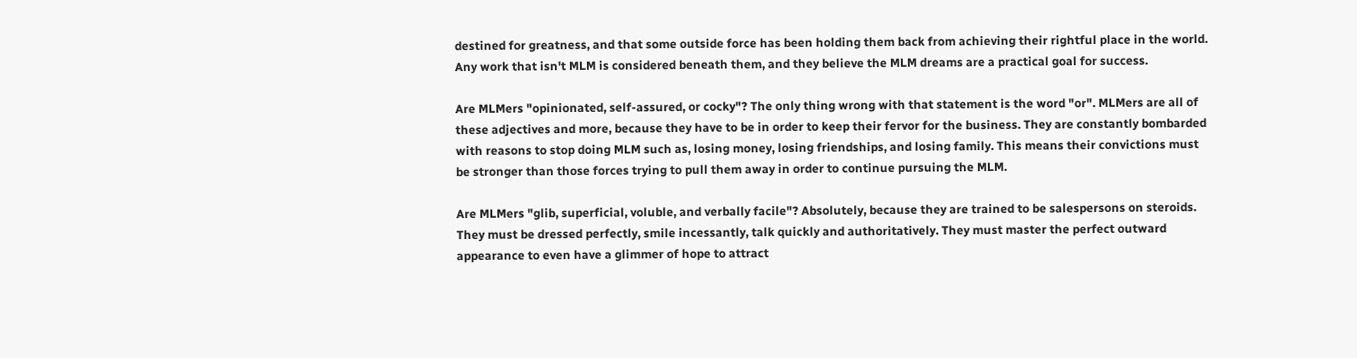destined for greatness, and that some outside force has been holding them back from achieving their rightful place in the world. Any work that isn't MLM is considered beneath them, and they believe the MLM dreams are a practical goal for success.

Are MLMers "opinionated, self-assured, or cocky"? The only thing wrong with that statement is the word "or". MLMers are all of these adjectives and more, because they have to be in order to keep their fervor for the business. They are constantly bombarded with reasons to stop doing MLM such as, losing money, losing friendships, and losing family. This means their convictions must be stronger than those forces trying to pull them away in order to continue pursuing the MLM.

Are MLMers "glib, superficial, voluble, and verbally facile"? Absolutely, because they are trained to be salespersons on steroids. They must be dressed perfectly, smile incessantly, talk quickly and authoritatively. They must master the perfect outward appearance to even have a glimmer of hope to attract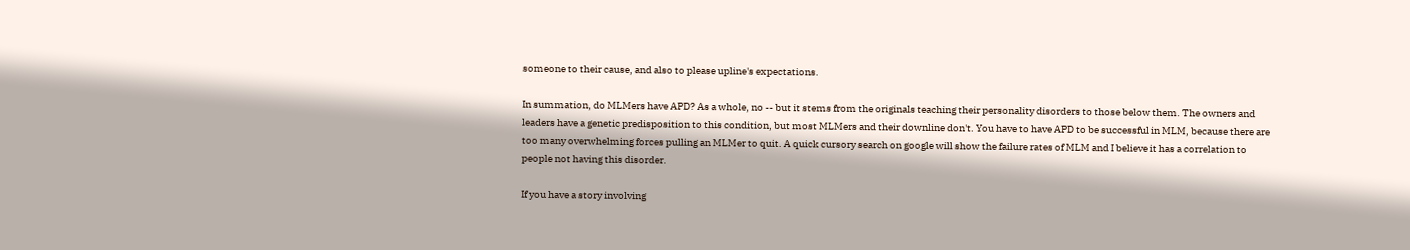someone to their cause, and also to please upline's expectations.

In summation, do MLMers have APD? As a whole, no -- but it stems from the originals teaching their personality disorders to those below them. The owners and leaders have a genetic predisposition to this condition, but most MLMers and their downline don't. You have to have APD to be successful in MLM, because there are too many overwhelming forces pulling an MLMer to quit. A quick cursory search on google will show the failure rates of MLM and I believe it has a correlation to people not having this disorder.

If you have a story involving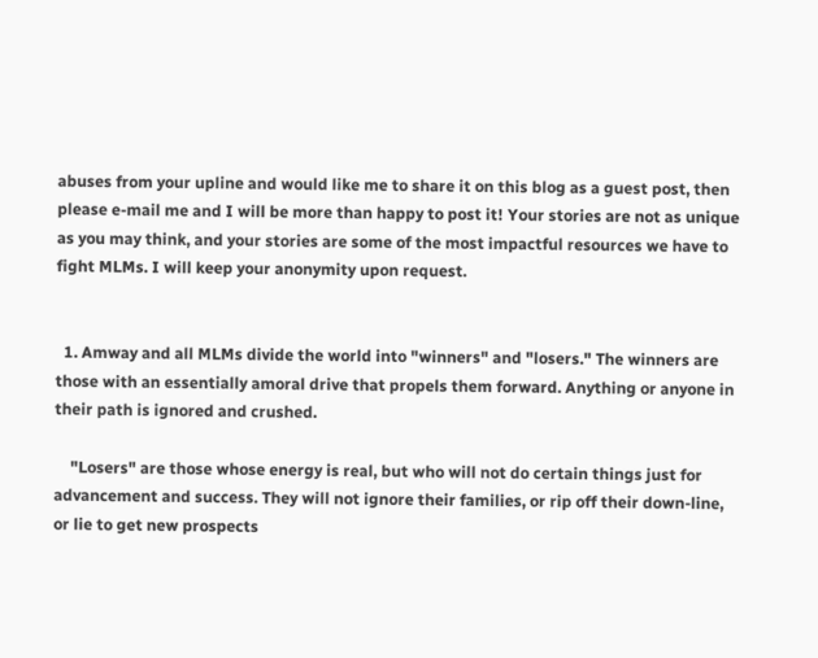abuses from your upline and would like me to share it on this blog as a guest post, then please e-mail me and I will be more than happy to post it! Your stories are not as unique as you may think, and your stories are some of the most impactful resources we have to fight MLMs. I will keep your anonymity upon request.


  1. Amway and all MLMs divide the world into "winners" and "losers." The winners are those with an essentially amoral drive that propels them forward. Anything or anyone in their path is ignored and crushed.

    "Losers" are those whose energy is real, but who will not do certain things just for advancement and success. They will not ignore their families, or rip off their down-line, or lie to get new prospects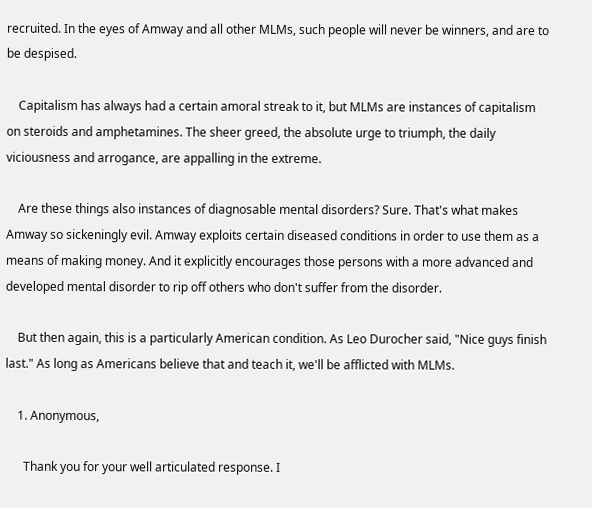recruited. In the eyes of Amway and all other MLMs, such people will never be winners, and are to be despised.

    Capitalism has always had a certain amoral streak to it, but MLMs are instances of capitalism on steroids and amphetamines. The sheer greed, the absolute urge to triumph, the daily viciousness and arrogance, are appalling in the extreme.

    Are these things also instances of diagnosable mental disorders? Sure. That's what makes Amway so sickeningly evil. Amway exploits certain diseased conditions in order to use them as a means of making money. And it explicitly encourages those persons with a more advanced and developed mental disorder to rip off others who don't suffer from the disorder.

    But then again, this is a particularly American condition. As Leo Durocher said, "Nice guys finish last." As long as Americans believe that and teach it, we'll be afflicted with MLMs.

    1. Anonymous,

      Thank you for your well articulated response. I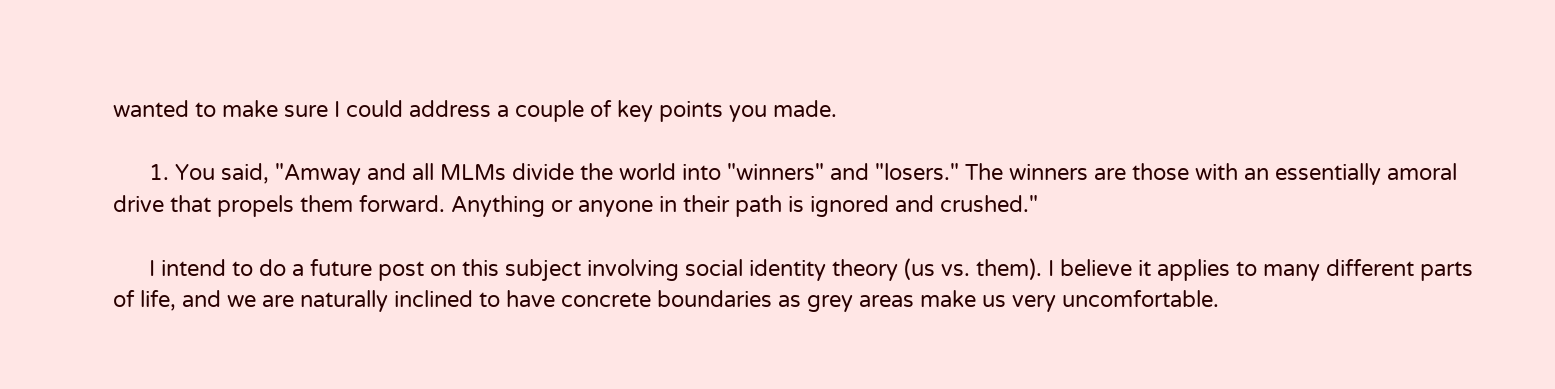wanted to make sure I could address a couple of key points you made.

      1. You said, "Amway and all MLMs divide the world into "winners" and "losers." The winners are those with an essentially amoral drive that propels them forward. Anything or anyone in their path is ignored and crushed."

      I intend to do a future post on this subject involving social identity theory (us vs. them). I believe it applies to many different parts of life, and we are naturally inclined to have concrete boundaries as grey areas make us very uncomfortable.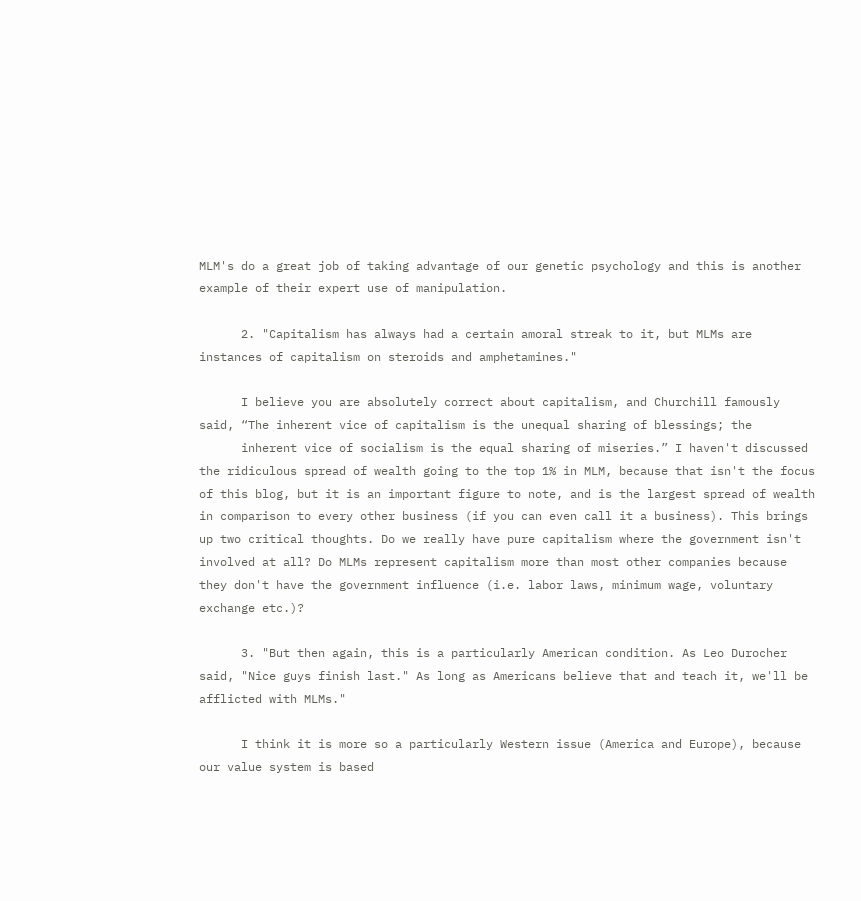MLM's do a great job of taking advantage of our genetic psychology and this is another example of their expert use of manipulation.

      2. "Capitalism has always had a certain amoral streak to it, but MLMs are instances of capitalism on steroids and amphetamines."

      I believe you are absolutely correct about capitalism, and Churchill famously said, “The inherent vice of capitalism is the unequal sharing of blessings; the
      inherent vice of socialism is the equal sharing of miseries.” I haven't discussed the ridiculous spread of wealth going to the top 1% in MLM, because that isn't the focus of this blog, but it is an important figure to note, and is the largest spread of wealth in comparison to every other business (if you can even call it a business). This brings up two critical thoughts. Do we really have pure capitalism where the government isn't involved at all? Do MLMs represent capitalism more than most other companies because they don't have the government influence (i.e. labor laws, minimum wage, voluntary exchange etc.)?

      3. "But then again, this is a particularly American condition. As Leo Durocher said, "Nice guys finish last." As long as Americans believe that and teach it, we'll be afflicted with MLMs."

      I think it is more so a particularly Western issue (America and Europe), because our value system is based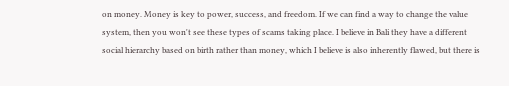on money. Money is key to power, success, and freedom. If we can find a way to change the value system, then you won't see these types of scams taking place. I believe in Bali they have a different social hierarchy based on birth rather than money, which I believe is also inherently flawed, but there is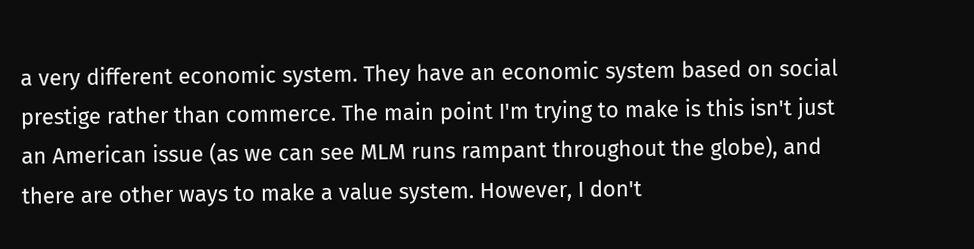a very different economic system. They have an economic system based on social prestige rather than commerce. The main point I'm trying to make is this isn't just an American issue (as we can see MLM runs rampant throughout the globe), and there are other ways to make a value system. However, I don't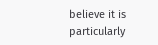believe it is particularly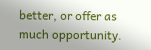better, or offer as much opportunity.